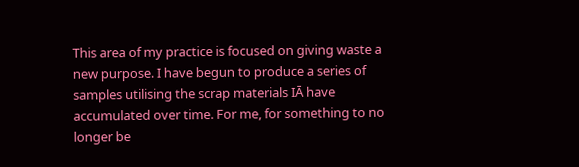This area of my practice is focused on giving waste a new purpose. I have begun to produce a series of samples utilising the scrap materials IĀ have accumulated over time. For me, for something to no longer be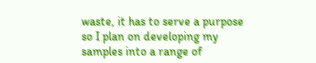waste, it has to serve a purpose so I plan on developing my samples into a range of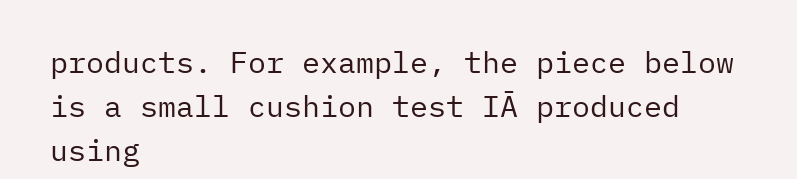products. For example, the piece below is a small cushion test IĀ produced using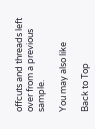offcuts and threads left over from a previous sample.

You may also like

Back to Top